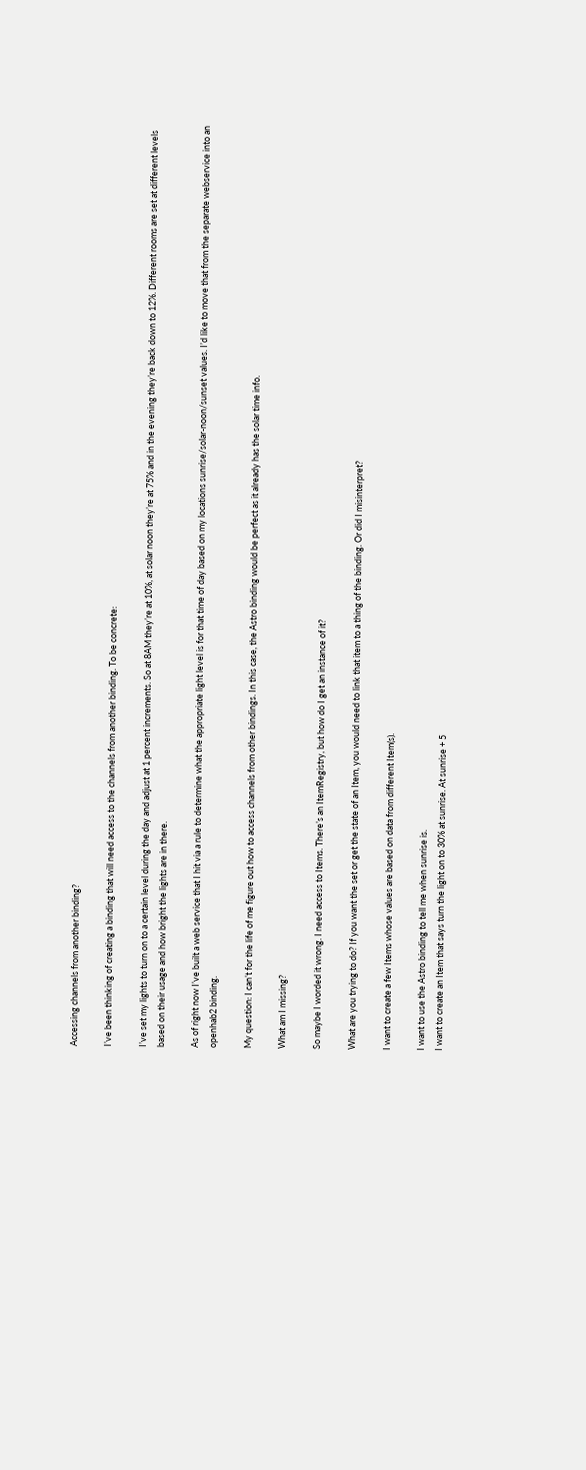Accessing channels from another binding?

I’ve been thinking of creating a binding that will need access to the channels from another binding. To be concrete:

I’ve set my lights to turn on to a certain level during the day and adjust at 1 percent increments. So at 8AM they’re at 10%, at solar noon they’re at 75% and in the evening they’re back down to 12%. Different rooms are set at different levels based on their usage and how bright the lights are in there.

As of right now I’ve built a web service that I hit via a rule to determine what the appropriate light level is for that time of day based on my locations sunrise/solar-noon/sunset values. I’d like to move that from the separate webservice into an openhab2 binding.

My question: I can’t for the life of me figure out how to access channels from other bindings. In this case, the Astro binding would be perfect as it already has the solar time info.

What am I missing?

So maybe I worded it wrong. I need access to Items. There’s an ItemRegistry, but how do I get an instance of it?

What are you trying to do? If you want the set or get the state of an Item, you would need to link that item to a thing of the binding. Or did I misinterpret?

I want to create a few Items whose values are based on data from different Item(s).

I want to use the Astro binding to tell me when sunrise is.
I want to create an Item that says turn the light on to 30% at sunrise. At sunrise + 5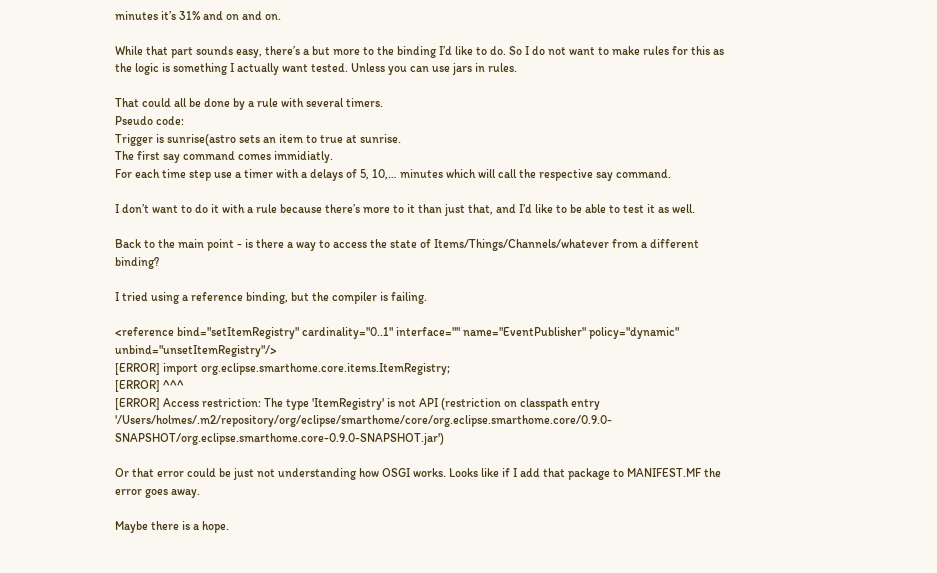minutes it’s 31% and on and on.

While that part sounds easy, there’s a but more to the binding I’d like to do. So I do not want to make rules for this as the logic is something I actually want tested. Unless you can use jars in rules.

That could all be done by a rule with several timers.
Pseudo code:
Trigger is sunrise(astro sets an item to true at sunrise.
The first say command comes immidiatly.
For each time step use a timer with a delays of 5, 10,… minutes which will call the respective say command.

I don’t want to do it with a rule because there’s more to it than just that, and I’d like to be able to test it as well.

Back to the main point - is there a way to access the state of Items/Things/Channels/whatever from a different binding?

I tried using a reference binding, but the compiler is failing.

<reference bind="setItemRegistry" cardinality="0..1" interface="" name="EventPublisher" policy="dynamic" unbind="unsetItemRegistry"/>
[ERROR] import org.eclipse.smarthome.core.items.ItemRegistry;
[ERROR] ^^^
[ERROR] Access restriction: The type 'ItemRegistry' is not API (restriction on classpath entry '/Users/holmes/.m2/repository/org/eclipse/smarthome/core/org.eclipse.smarthome.core/0.9.0-SNAPSHOT/org.eclipse.smarthome.core-0.9.0-SNAPSHOT.jar')

Or that error could be just not understanding how OSGI works. Looks like if I add that package to MANIFEST.MF the error goes away.

Maybe there is a hope.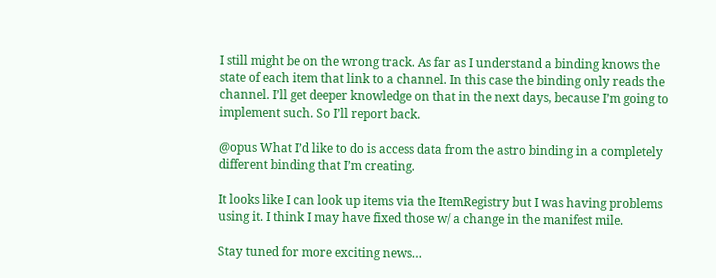I still might be on the wrong track. As far as I understand a binding knows the state of each item that link to a channel. In this case the binding only reads the channel. I’ll get deeper knowledge on that in the next days, because I’m going to implement such. So I’ll report back.

@opus What I’d like to do is access data from the astro binding in a completely different binding that I’m creating.

It looks like I can look up items via the ItemRegistry but I was having problems using it. I think I may have fixed those w/ a change in the manifest mile.

Stay tuned for more exciting news…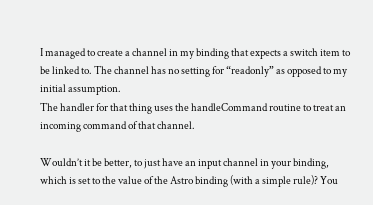I managed to create a channel in my binding that expects a switch item to be linked to. The channel has no setting for “readonly” as opposed to my initial assumption.
The handler for that thing uses the handleCommand routine to treat an incoming command of that channel.

Wouldn’t it be better, to just have an input channel in your binding, which is set to the value of the Astro binding (with a simple rule)? You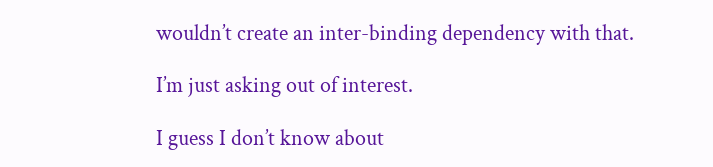wouldn’t create an inter-binding dependency with that.

I’m just asking out of interest.

I guess I don’t know about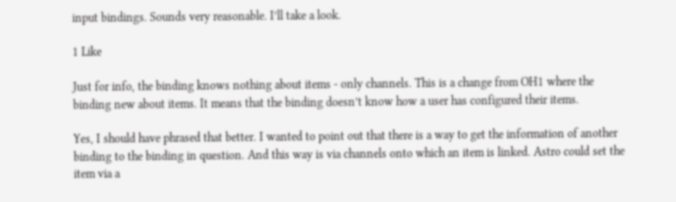input bindings. Sounds very reasonable. I’ll take a look.

1 Like

Just for info, the binding knows nothing about items - only channels. This is a change from OH1 where the binding new about items. It means that the binding doesn’t know how a user has configured their items.

Yes, I should have phrased that better. I wanted to point out that there is a way to get the information of another binding to the binding in question. And this way is via channels onto which an item is linked. Astro could set the item via a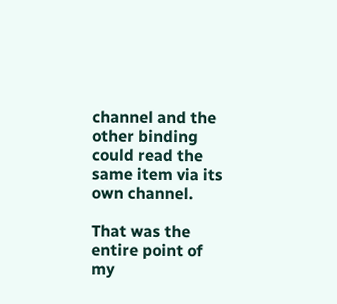channel and the other binding could read the same item via its own channel.

That was the entire point of my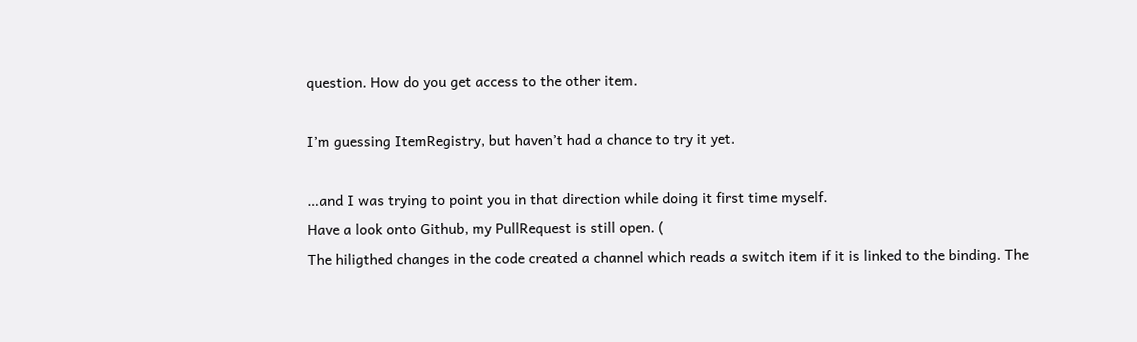question. How do you get access to the other item.

I’m guessing ItemRegistry, but haven’t had a chance to try it yet.

…and I was trying to point you in that direction while doing it first time myself.
Have a look onto Github, my PullRequest is still open. (
The hiligthed changes in the code created a channel which reads a switch item if it is linked to the binding. The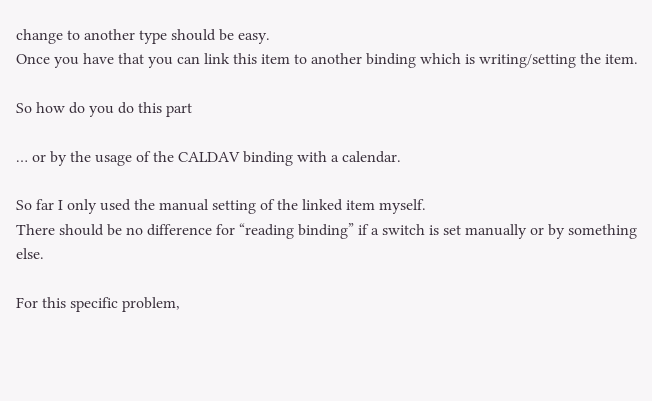change to another type should be easy.
Once you have that you can link this item to another binding which is writing/setting the item.

So how do you do this part

… or by the usage of the CALDAV binding with a calendar.

So far I only used the manual setting of the linked item myself.
There should be no difference for “reading binding” if a switch is set manually or by something else.

For this specific problem,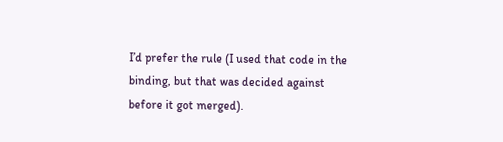I’d prefer the rule (I used that code in the binding, but that was decided against before it got merged).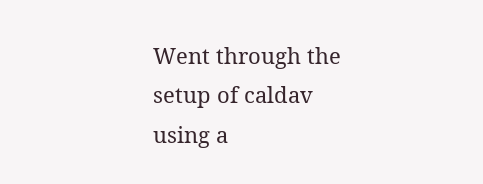Went through the setup of caldav using a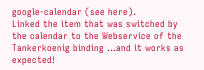google-calendar (see here).
Linked the item that was switched by the calendar to the Webservice of the Tankerkoenig binding …and it works as expected!